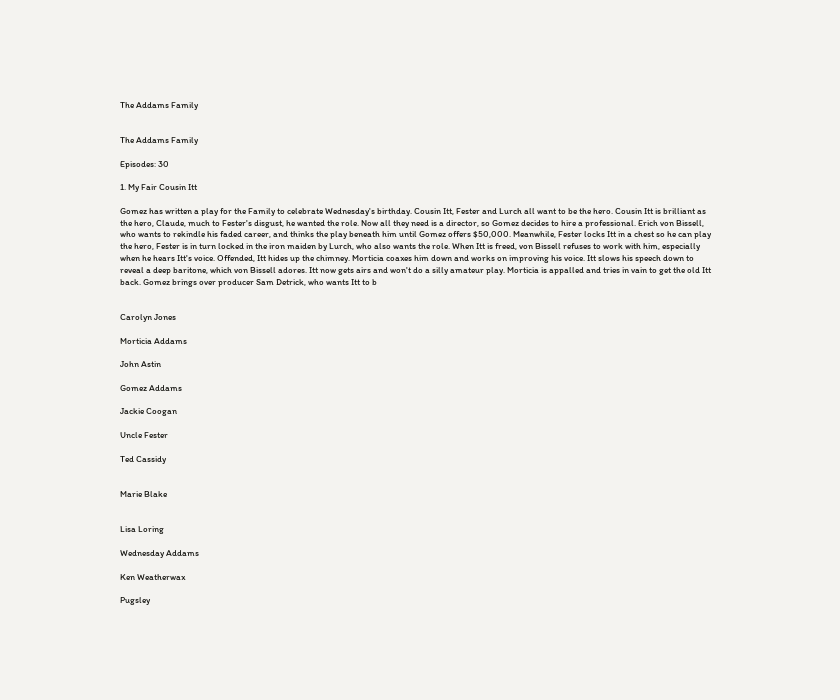The Addams Family


The Addams Family

Episodes: 30

1. My Fair Cousin Itt

Gomez has written a play for the Family to celebrate Wednesday's birthday. Cousin Itt, Fester and Lurch all want to be the hero. Cousin Itt is brilliant as the hero, Claude, much to Fester's disgust, he wanted the role. Now all they need is a director, so Gomez decides to hire a professional. Erich von Bissell, who wants to rekindle his faded career, and thinks the play beneath him until Gomez offers $50,000. Meanwhile, Fester locks Itt in a chest so he can play the hero, Fester is in turn locked in the iron maiden by Lurch, who also wants the role. When Itt is freed, von Bissell refuses to work with him, especially when he hears Itt's voice. Offended, Itt hides up the chimney. Morticia coaxes him down and works on improving his voice. Itt slows his speech down to reveal a deep baritone, which von Bissell adores. Itt now gets airs and won't do a silly amateur play. Morticia is appalled and tries in vain to get the old Itt back. Gomez brings over producer Sam Detrick, who wants Itt to b


Carolyn Jones

Morticia Addams

John Astin

Gomez Addams

Jackie Coogan

Uncle Fester

Ted Cassidy


Marie Blake


Lisa Loring

Wednesday Addams

Ken Weatherwax

Pugsley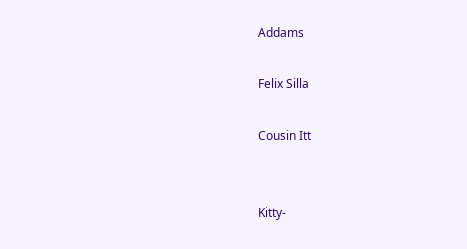Addams

Felix Silla

Cousin Itt


Kitty-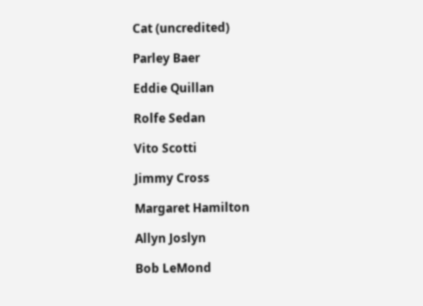Cat (uncredited)

Parley Baer

Eddie Quillan

Rolfe Sedan

Vito Scotti

Jimmy Cross

Margaret Hamilton

Allyn Joslyn

Bob LeMond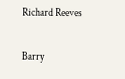Richard Reeves

Barry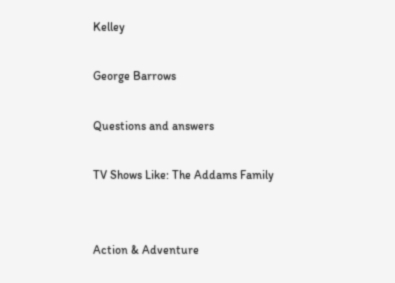Kelley

George Barrows

Questions and answers

TV Shows Like: The Addams Family


Action & Adventure